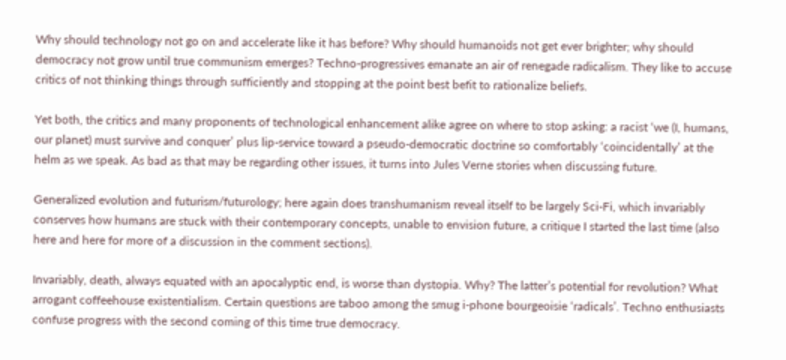Why should technology not go on and accelerate like it has before? Why should humanoids not get ever brighter; why should democracy not grow until true communism emerges? Techno-progressives emanate an air of renegade radicalism. They like to accuse critics of not thinking things through sufficiently and stopping at the point best befit to rationalize beliefs.

Yet both, the critics and many proponents of technological enhancement alike agree on where to stop asking: a racist ‘we (I, humans, our planet) must survive and conquer’ plus lip-service toward a pseudo-democratic doctrine so comfortably ‘coincidentally’ at the helm as we speak. As bad as that may be regarding other issues, it turns into Jules Verne stories when discussing future.

Generalized evolution and futurism/futurology; here again does transhumanism reveal itself to be largely Sci-Fi, which invariably conserves how humans are stuck with their contemporary concepts, unable to envision future, a critique I started the last time (also here and here for more of a discussion in the comment sections).

Invariably, death, always equated with an apocalyptic end, is worse than dystopia. Why? The latter’s potential for revolution? What arrogant coffeehouse existentialism. Certain questions are taboo among the smug i-phone bourgeoisie ‘radicals’. Techno enthusiasts confuse progress with the second coming of this time true democracy.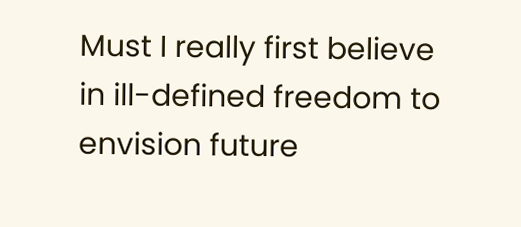Must I really first believe in ill-defined freedom to envision future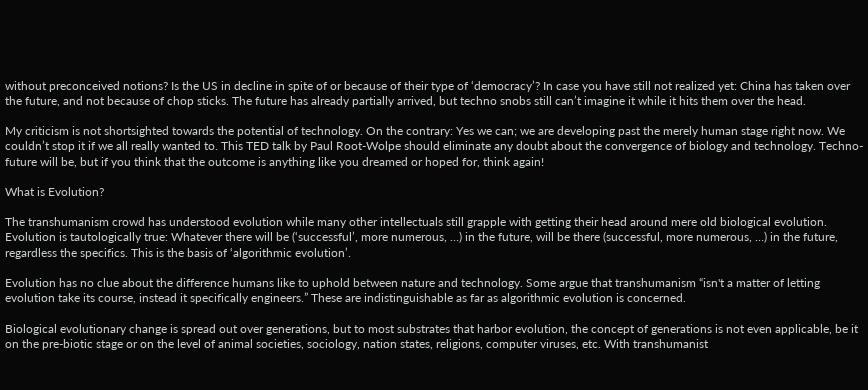without preconceived notions? Is the US in decline in spite of or because of their type of ‘democracy’? In case you have still not realized yet: China has taken over the future, and not because of chop sticks. The future has already partially arrived, but techno snobs still can’t imagine it while it hits them over the head.

My criticism is not shortsighted towards the potential of technology. On the contrary: Yes we can; we are developing past the merely human stage right now. We couldn’t stop it if we all really wanted to. This TED talk by Paul Root-Wolpe should eliminate any doubt about the convergence of biology and technology. Techno-future will be, but if you think that the outcome is anything like you dreamed or hoped for, think again!

What is Evolution?

The transhumanism crowd has understood evolution while many other intellectuals still grapple with getting their head around mere old biological evolution. Evolution is tautologically true: Whatever there will be (‘successful’, more numerous, …) in the future, will be there (successful, more numerous, …) in the future, regardless the specifics. This is the basis of ‘algorithmic evolution’.

Evolution has no clue about the difference humans like to uphold between nature and technology. Some argue that transhumanism “isn't a matter of letting evolution take its course, instead it specifically engineers.” These are indistinguishable as far as algorithmic evolution is concerned.

Biological evolutionary change is spread out over generations, but to most substrates that harbor evolution, the concept of generations is not even applicable, be it on the pre-biotic stage or on the level of animal societies, sociology, nation states, religions, computer viruses, etc. With transhumanist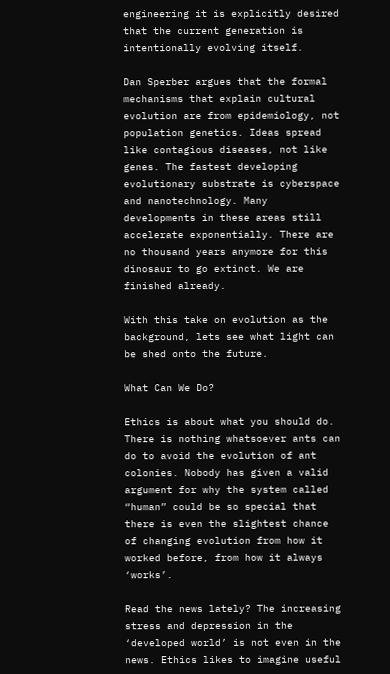engineering it is explicitly desired that the current generation is intentionally evolving itself.

Dan Sperber argues that the formal mechanisms that explain cultural evolution are from epidemiology, not population genetics. Ideas spread like contagious diseases, not like genes. The fastest developing evolutionary substrate is cyberspace and nanotechnology. Many developments in these areas still accelerate exponentially. There are no thousand years anymore for this dinosaur to go extinct. We are finished already.

With this take on evolution as the background, lets see what light can be shed onto the future.

What Can We Do?

Ethics is about what you should do. There is nothing whatsoever ants can do to avoid the evolution of ant colonies. Nobody has given a valid argument for why the system called “human” could be so special that there is even the slightest chance of changing evolution from how it worked before, from how it always ‘works’.

Read the news lately? The increasing stress and depression in the ‘developed world’ is not even in the news. Ethics likes to imagine useful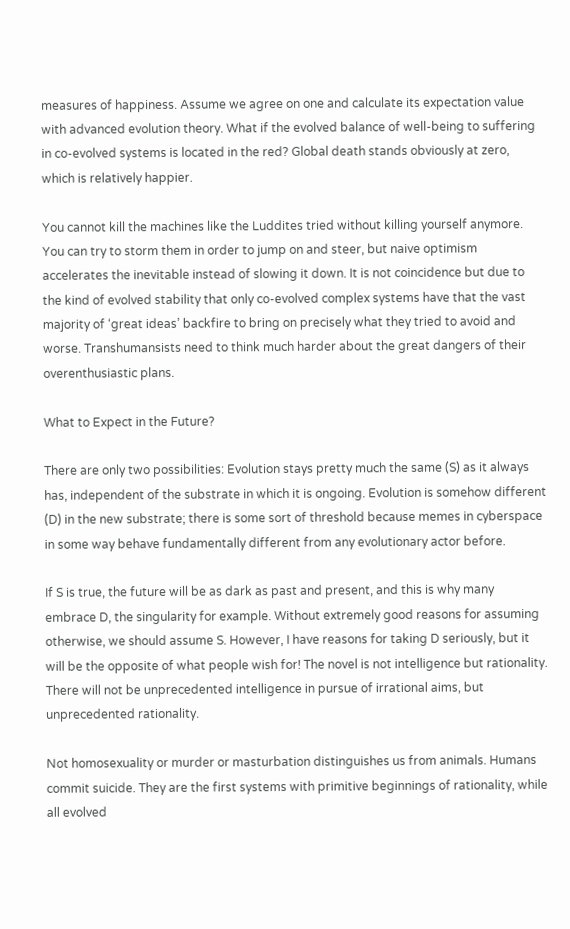measures of happiness. Assume we agree on one and calculate its expectation value with advanced evolution theory. What if the evolved balance of well-being to suffering in co-evolved systems is located in the red? Global death stands obviously at zero, which is relatively happier.

You cannot kill the machines like the Luddites tried without killing yourself anymore. You can try to storm them in order to jump on and steer, but naive optimism accelerates the inevitable instead of slowing it down. It is not coincidence but due to the kind of evolved stability that only co-evolved complex systems have that the vast majority of ‘great ideas’ backfire to bring on precisely what they tried to avoid and worse. Transhumansists need to think much harder about the great dangers of their overenthusiastic plans.

What to Expect in the Future?

There are only two possibilities: Evolution stays pretty much the same (S) as it always has, independent of the substrate in which it is ongoing. Evolution is somehow different (D) in the new substrate; there is some sort of threshold because memes in cyberspace in some way behave fundamentally different from any evolutionary actor before.

If S is true, the future will be as dark as past and present, and this is why many embrace D, the singularity for example. Without extremely good reasons for assuming otherwise, we should assume S. However, I have reasons for taking D seriously, but it will be the opposite of what people wish for! The novel is not intelligence but rationality. There will not be unprecedented intelligence in pursue of irrational aims, but unprecedented rationality.

Not homosexuality or murder or masturbation distinguishes us from animals. Humans commit suicide. They are the first systems with primitive beginnings of rationality, while all evolved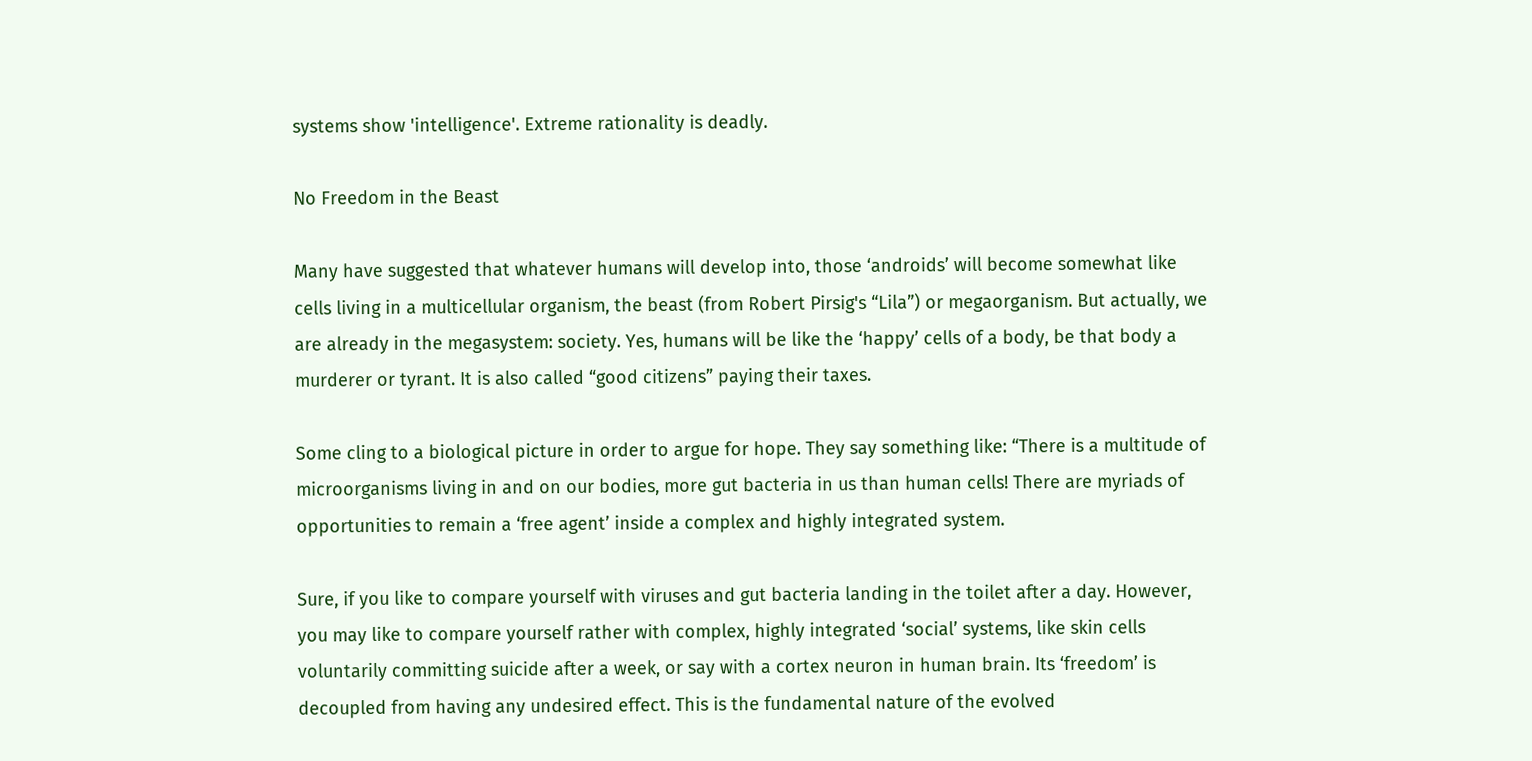systems show 'intelligence'. Extreme rationality is deadly.

No Freedom in the Beast

Many have suggested that whatever humans will develop into, those ‘androids’ will become somewhat like cells living in a multicellular organism, the beast (from Robert Pirsig's “Lila”) or megaorganism. But actually, we are already in the megasystem: society. Yes, humans will be like the ‘happy’ cells of a body, be that body a murderer or tyrant. It is also called “good citizens” paying their taxes.

Some cling to a biological picture in order to argue for hope. They say something like: “There is a multitude of microorganisms living in and on our bodies, more gut bacteria in us than human cells! There are myriads of opportunities to remain a ‘free agent’ inside a complex and highly integrated system.

Sure, if you like to compare yourself with viruses and gut bacteria landing in the toilet after a day. However, you may like to compare yourself rather with complex, highly integrated ‘social’ systems, like skin cells voluntarily committing suicide after a week, or say with a cortex neuron in human brain. Its ‘freedom’ is decoupled from having any undesired effect. This is the fundamental nature of the evolved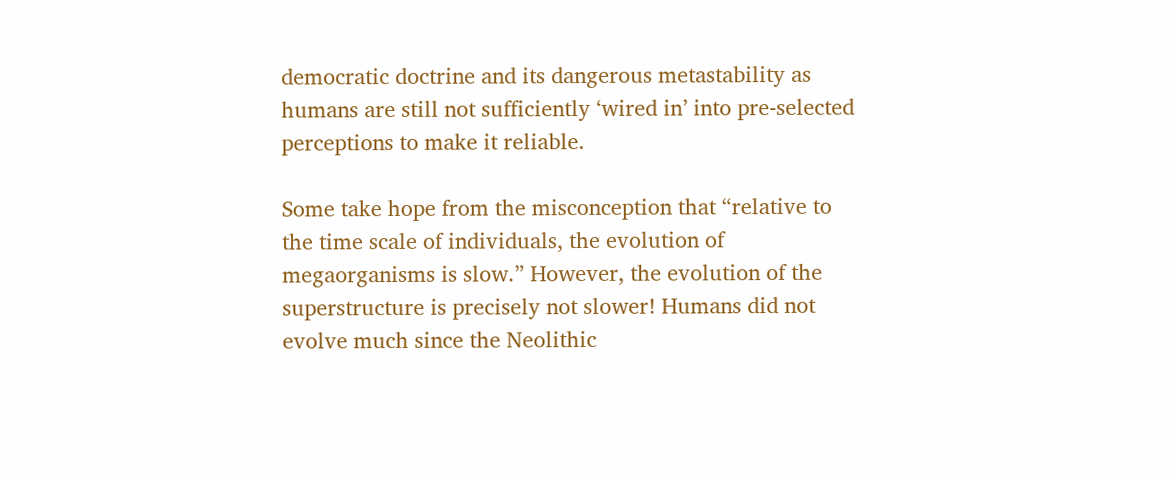democratic doctrine and its dangerous metastability as humans are still not sufficiently ‘wired in’ into pre-selected perceptions to make it reliable.

Some take hope from the misconception that “relative to the time scale of individuals, the evolution of megaorganisms is slow.” However, the evolution of the superstructure is precisely not slower! Humans did not evolve much since the Neolithic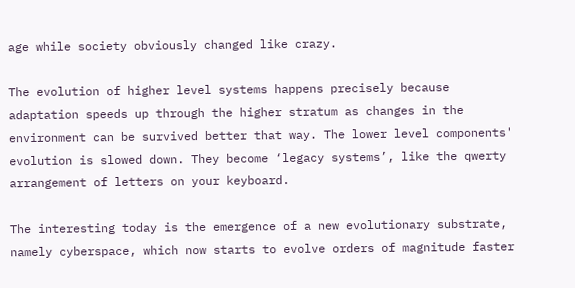age while society obviously changed like crazy.

The evolution of higher level systems happens precisely because adaptation speeds up through the higher stratum as changes in the environment can be survived better that way. The lower level components' evolution is slowed down. They become ‘legacy systems’, like the qwerty arrangement of letters on your keyboard.

The interesting today is the emergence of a new evolutionary substrate, namely cyberspace, which now starts to evolve orders of magnitude faster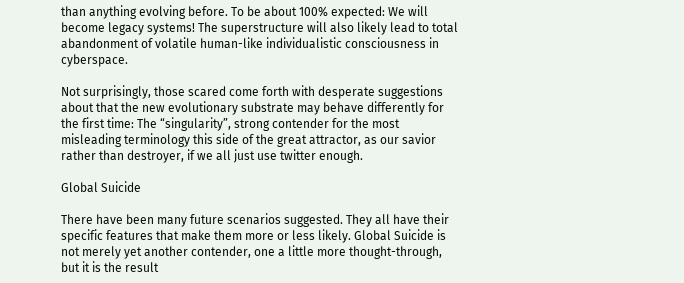than anything evolving before. To be about 100% expected: We will become legacy systems! The superstructure will also likely lead to total abandonment of volatile human-like individualistic consciousness in cyberspace.

Not surprisingly, those scared come forth with desperate suggestions about that the new evolutionary substrate may behave differently for the first time: The “singularity”, strong contender for the most misleading terminology this side of the great attractor, as our savior rather than destroyer, if we all just use twitter enough.

Global Suicide

There have been many future scenarios suggested. They all have their specific features that make them more or less likely. Global Suicide is not merely yet another contender, one a little more thought-through, but it is the result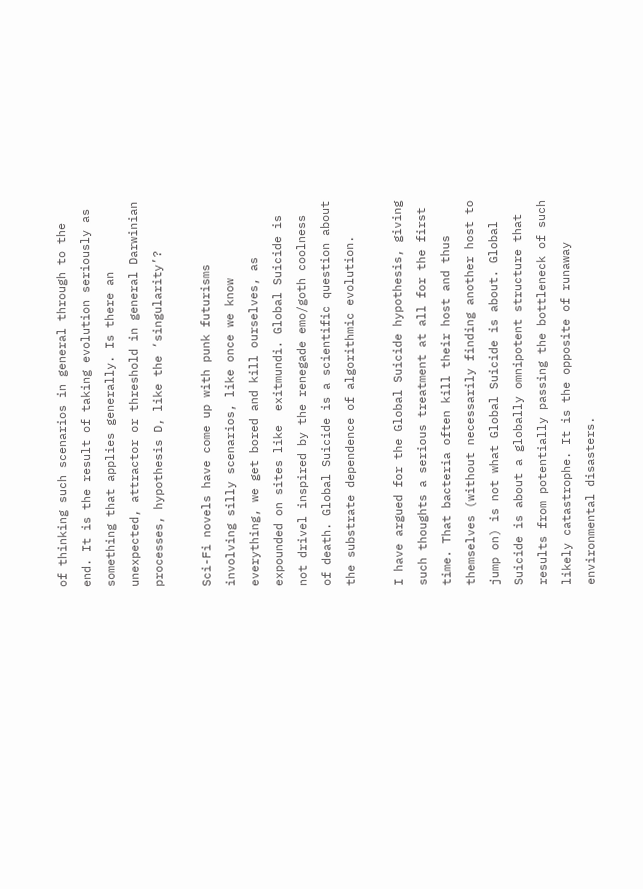of thinking such scenarios in general through to the end. It is the result of taking evolution seriously as something that applies generally. Is there an unexpected, attractor or threshold in general Darwinian processes, hypothesis D, like the ‘singularity’?

Sci-Fi novels have come up with punk futurisms involving silly scenarios, like once we know everything, we get bored and kill ourselves, as expounded on sites like  exitmundi. Global Suicide is not drivel inspired by the renegade emo/goth coolness of death. Global Suicide is a scientific question about the substrate dependence of algorithmic evolution.

I have argued for the Global Suicide hypothesis, giving such thoughts a serious treatment at all for the first time. That bacteria often kill their host and thus themselves (without necessarily finding another host to jump on) is not what Global Suicide is about. Global Suicide is about a globally omnipotent structure that results from potentially passing the bottleneck of such likely catastrophe. It is the opposite of runaway environmental disasters.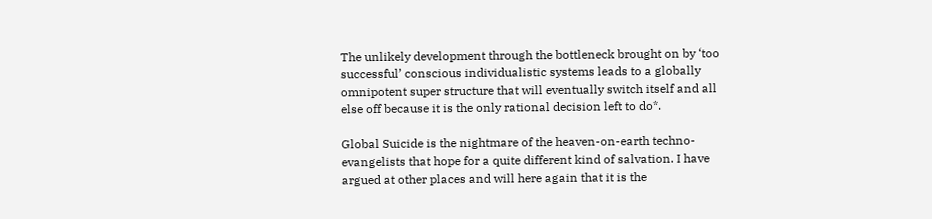The unlikely development through the bottleneck brought on by ‘too successful’ conscious individualistic systems leads to a globally omnipotent super structure that will eventually switch itself and all else off because it is the only rational decision left to do*.

Global Suicide is the nightmare of the heaven-on-earth techno-evangelists that hope for a quite different kind of salvation. I have argued at other places and will here again that it is the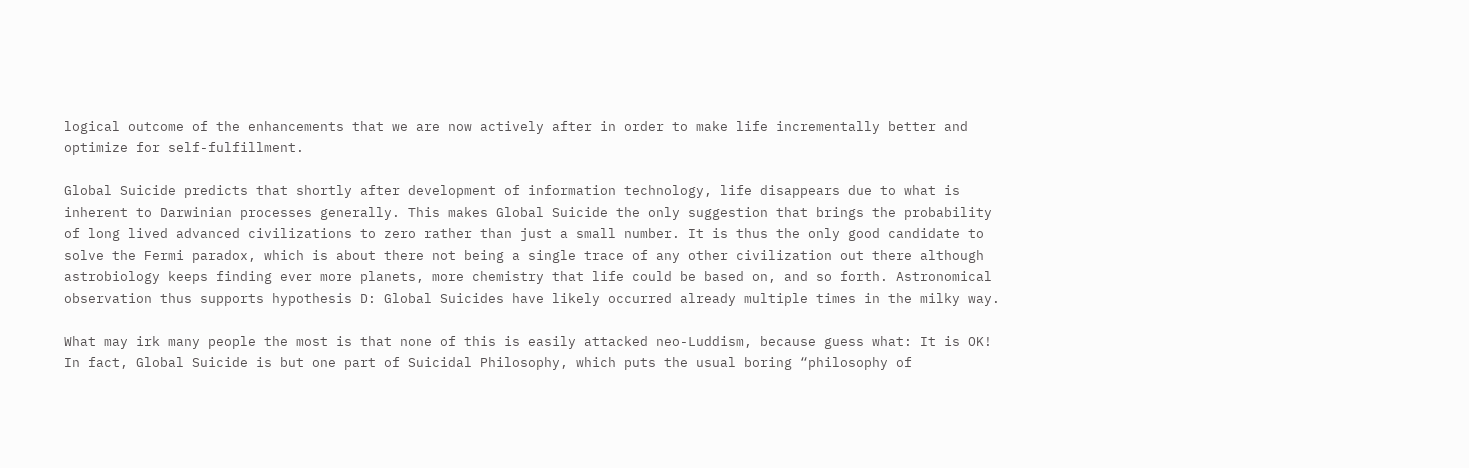logical outcome of the enhancements that we are now actively after in order to make life incrementally better and optimize for self-fulfillment.

Global Suicide predicts that shortly after development of information technology, life disappears due to what is inherent to Darwinian processes generally. This makes Global Suicide the only suggestion that brings the probability of long lived advanced civilizations to zero rather than just a small number. It is thus the only good candidate to solve the Fermi paradox, which is about there not being a single trace of any other civilization out there although astrobiology keeps finding ever more planets, more chemistry that life could be based on, and so forth. Astronomical observation thus supports hypothesis D: Global Suicides have likely occurred already multiple times in the milky way.

What may irk many people the most is that none of this is easily attacked neo-Luddism, because guess what: It is OK! In fact, Global Suicide is but one part of Suicidal Philosophy, which puts the usual boring “philosophy of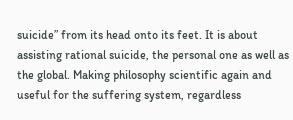suicide” from its head onto its feet. It is about assisting rational suicide, the personal one as well as the global. Making philosophy scientific again and useful for the suffering system, regardless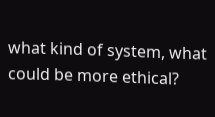what kind of system, what could be more ethical?